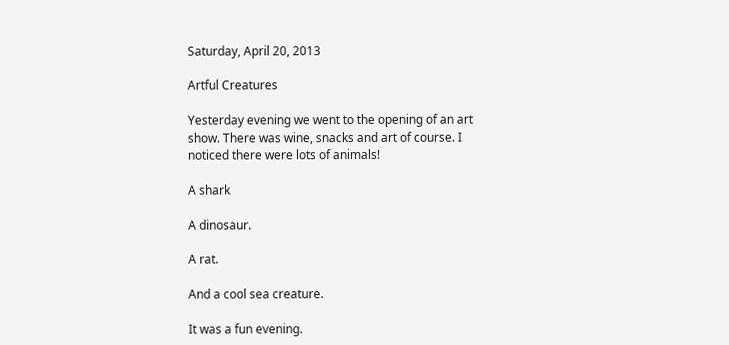Saturday, April 20, 2013

Artful Creatures

Yesterday evening we went to the opening of an art show. There was wine, snacks and art of course. I noticed there were lots of animals!

A shark

A dinosaur.

A rat.

And a cool sea creature.

It was a fun evening.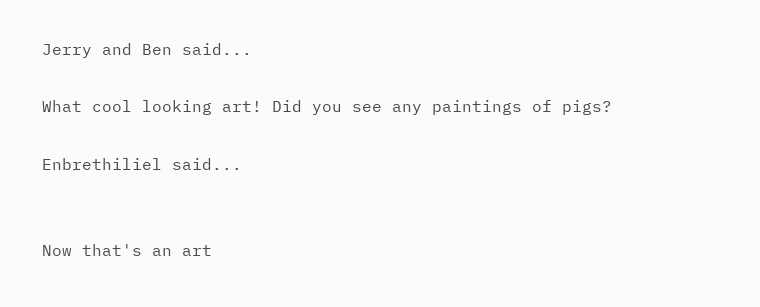Jerry and Ben said...

What cool looking art! Did you see any paintings of pigs?

Enbrethiliel said...


Now that's an art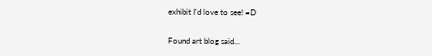exhibit I'd love to see! =D

Found art blog said...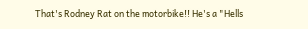That's Rodney Rat on the motorbike!! He's a "Hells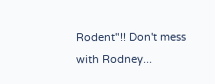Rodent"!! Don't mess with Rodney...